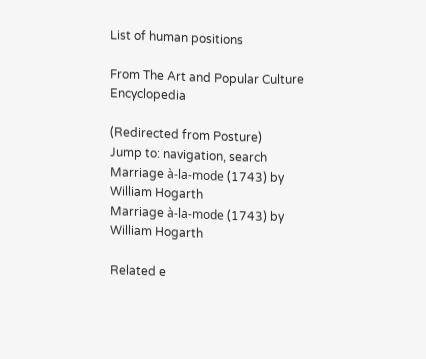List of human positions

From The Art and Popular Culture Encyclopedia

(Redirected from Posture)
Jump to: navigation, search
Marriage à-la-mode (1743) by William Hogarth
Marriage à-la-mode (1743) by William Hogarth

Related e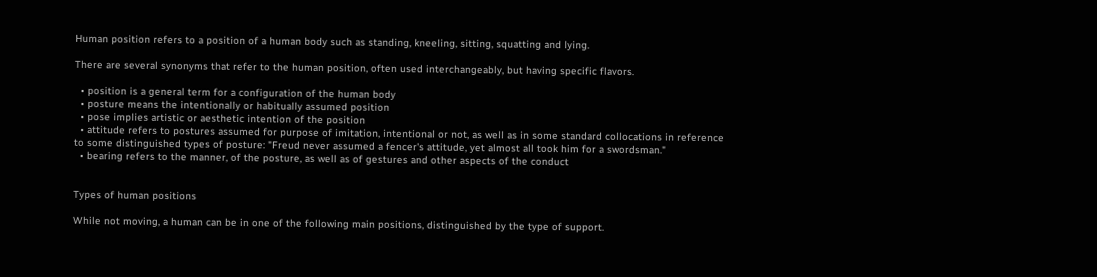Human position refers to a position of a human body such as standing, kneeling, sitting, squatting and lying.

There are several synonyms that refer to the human position, often used interchangeably, but having specific flavors.

  • position is a general term for a configuration of the human body
  • posture means the intentionally or habitually assumed position
  • pose implies artistic or aesthetic intention of the position
  • attitude refers to postures assumed for purpose of imitation, intentional or not, as well as in some standard collocations in reference to some distinguished types of posture: "Freud never assumed a fencer's attitude, yet almost all took him for a swordsman."
  • bearing refers to the manner, of the posture, as well as of gestures and other aspects of the conduct


Types of human positions

While not moving, a human can be in one of the following main positions, distinguished by the type of support.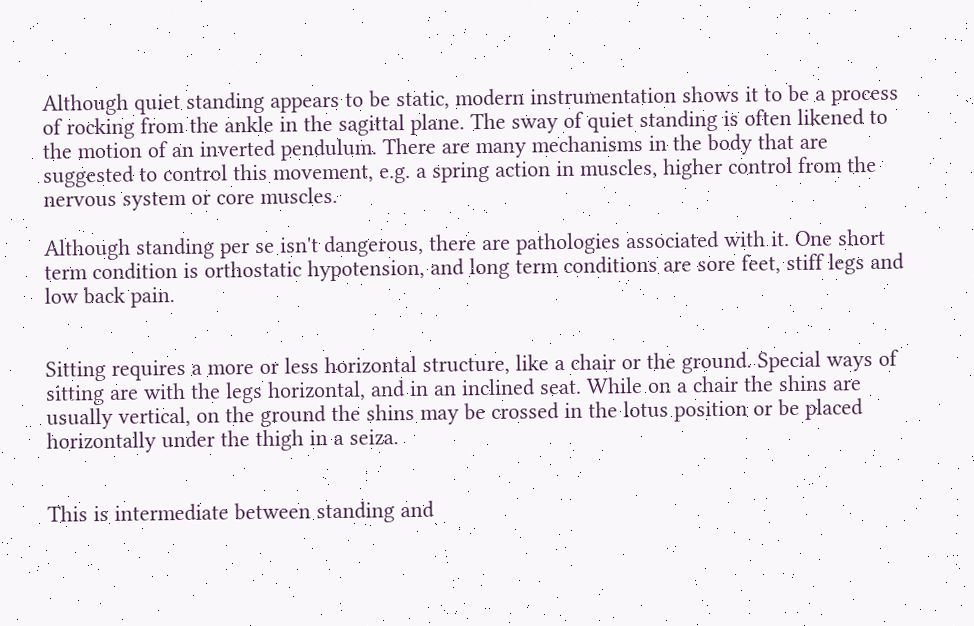Although quiet standing appears to be static, modern instrumentation shows it to be a process of rocking from the ankle in the sagittal plane. The sway of quiet standing is often likened to the motion of an inverted pendulum. There are many mechanisms in the body that are suggested to control this movement, e.g. a spring action in muscles, higher control from the nervous system or core muscles.

Although standing per se isn't dangerous, there are pathologies associated with it. One short term condition is orthostatic hypotension, and long term conditions are sore feet, stiff legs and low back pain.


Sitting requires a more or less horizontal structure, like a chair or the ground. Special ways of sitting are with the legs horizontal, and in an inclined seat. While on a chair the shins are usually vertical, on the ground the shins may be crossed in the lotus position or be placed horizontally under the thigh in a seiza.


This is intermediate between standing and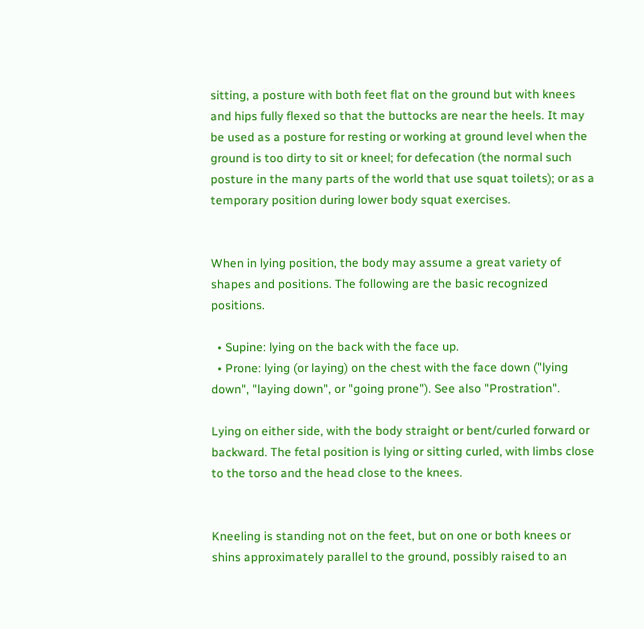sitting, a posture with both feet flat on the ground but with knees and hips fully flexed so that the buttocks are near the heels. It may be used as a posture for resting or working at ground level when the ground is too dirty to sit or kneel; for defecation (the normal such posture in the many parts of the world that use squat toilets); or as a temporary position during lower body squat exercises.


When in lying position, the body may assume a great variety of shapes and positions. The following are the basic recognized positions.

  • Supine: lying on the back with the face up.
  • Prone: lying (or laying) on the chest with the face down ("lying down", "laying down", or "going prone"). See also "Prostration".

Lying on either side, with the body straight or bent/curled forward or backward. The fetal position is lying or sitting curled, with limbs close to the torso and the head close to the knees.


Kneeling is standing not on the feet, but on one or both knees or shins approximately parallel to the ground, possibly raised to an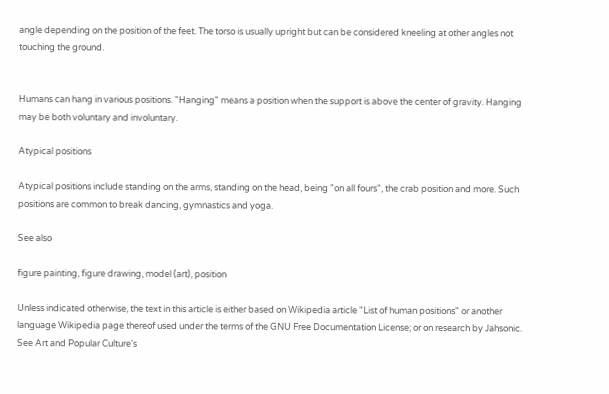angle depending on the position of the feet. The torso is usually upright but can be considered kneeling at other angles not touching the ground.


Humans can hang in various positions. "Hanging" means a position when the support is above the center of gravity. Hanging may be both voluntary and involuntary.

Atypical positions

Atypical positions include standing on the arms, standing on the head, being "on all fours", the crab position and more. Such positions are common to break dancing, gymnastics and yoga.

See also

figure painting, figure drawing, model (art), position

Unless indicated otherwise, the text in this article is either based on Wikipedia article "List of human positions" or another language Wikipedia page thereof used under the terms of the GNU Free Documentation License; or on research by Jahsonic. See Art and Popular Culture's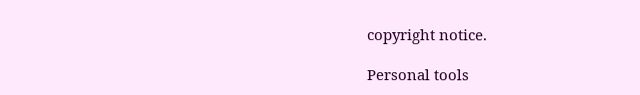copyright notice.

Personal tools